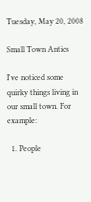Tuesday, May 20, 2008

Small Town Antics

I've noticed some quirky things living in our small town. For example:

  1. People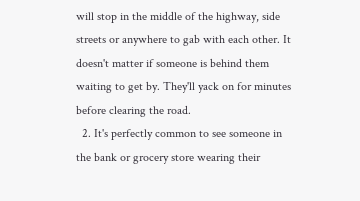will stop in the middle of the highway, side streets or anywhere to gab with each other. It doesn't matter if someone is behind them waiting to get by. They'll yack on for minutes before clearing the road.
  2. It's perfectly common to see someone in the bank or grocery store wearing their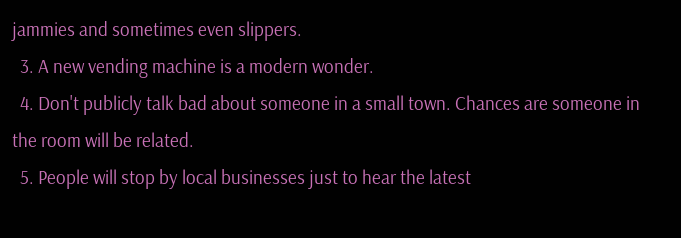jammies and sometimes even slippers.
  3. A new vending machine is a modern wonder.
  4. Don't publicly talk bad about someone in a small town. Chances are someone in the room will be related.
  5. People will stop by local businesses just to hear the latest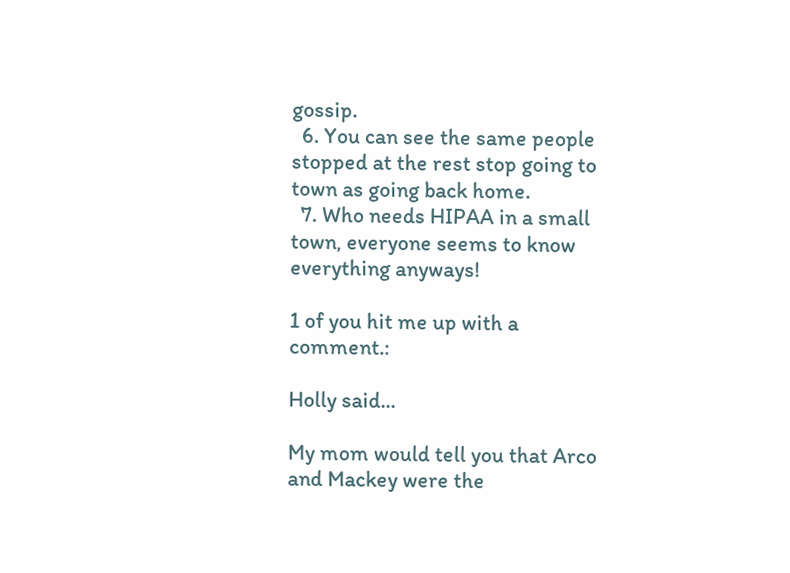gossip.
  6. You can see the same people stopped at the rest stop going to town as going back home.
  7. Who needs HIPAA in a small town, everyone seems to know everything anyways!

1 of you hit me up with a comment.:

Holly said...

My mom would tell you that Arco and Mackey were the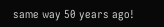same way 50 years ago!